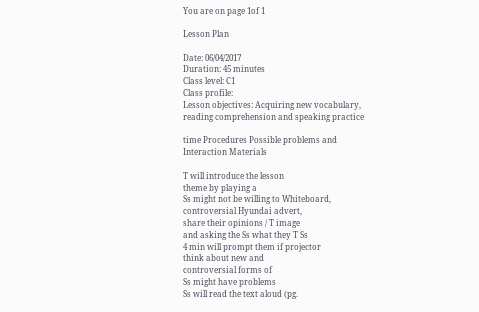You are on page 1of 1

Lesson Plan

Date: 06/04/2017
Duration: 45 minutes
Class level: C1
Class profile:
Lesson objectives: Acquiring new vocabulary, reading comprehension and speaking practice

time Procedures Possible problems and Interaction Materials

T will introduce the lesson
theme by playing a
Ss might not be willing to Whiteboard,
controversial Hyundai advert,
share their opinions / T image
and asking the Ss what they T Ss
4 min will prompt them if projector
think about new and
controversial forms of
Ss might have problems
Ss will read the text aloud (pg.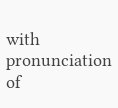with pronunciation of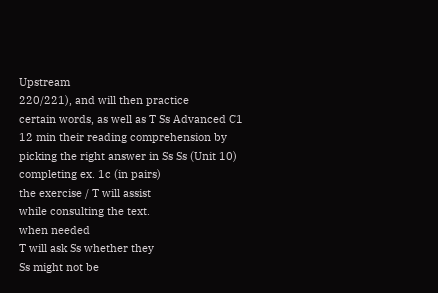Upstream
220/221), and will then practice
certain words, as well as T Ss Advanced C1
12 min their reading comprehension by
picking the right answer in Ss Ss (Unit 10)
completing ex. 1c (in pairs)
the exercise / T will assist
while consulting the text.
when needed
T will ask Ss whether they
Ss might not be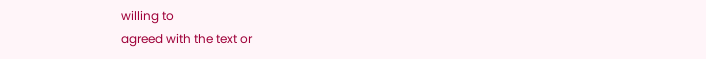willing to
agreed with the text or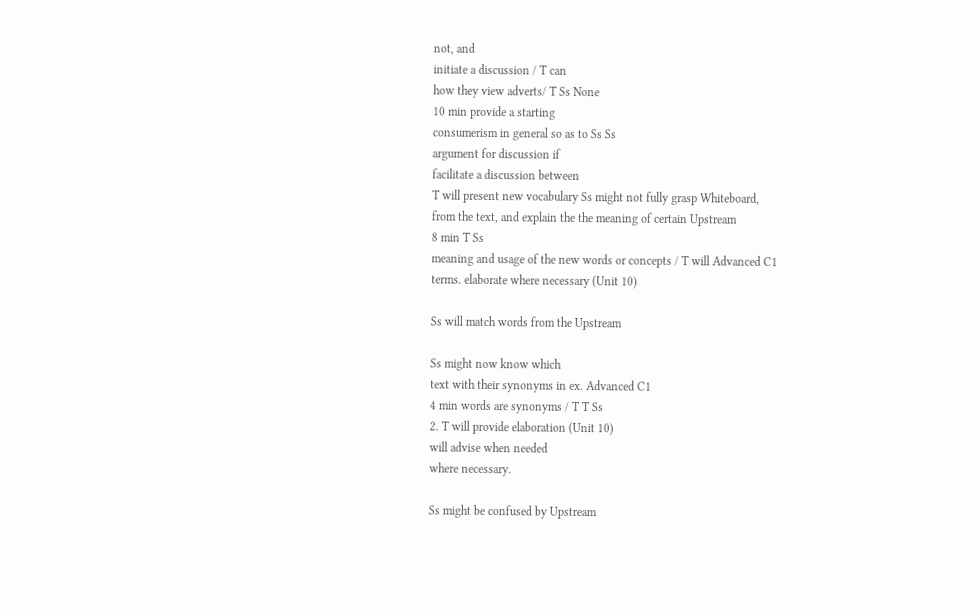not, and
initiate a discussion / T can
how they view adverts/ T Ss None
10 min provide a starting
consumerism in general so as to Ss Ss
argument for discussion if
facilitate a discussion between
T will present new vocabulary Ss might not fully grasp Whiteboard,
from the text, and explain the the meaning of certain Upstream
8 min T Ss
meaning and usage of the new words or concepts / T will Advanced C1
terms. elaborate where necessary (Unit 10)

Ss will match words from the Upstream

Ss might now know which
text with their synonyms in ex. Advanced C1
4 min words are synonyms / T T Ss
2. T will provide elaboration (Unit 10)
will advise when needed
where necessary.

Ss might be confused by Upstream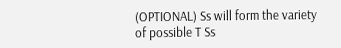(OPTIONAL) Ss will form the variety of possible T Ss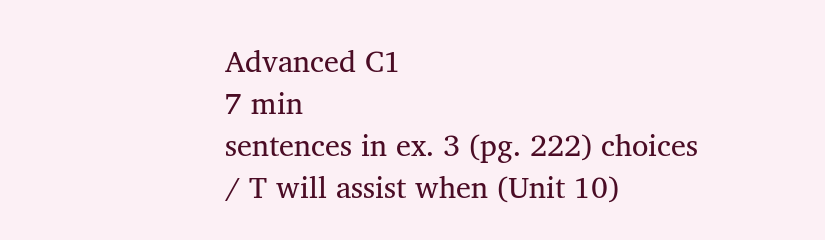Advanced C1
7 min
sentences in ex. 3 (pg. 222) choices / T will assist when (Unit 10)